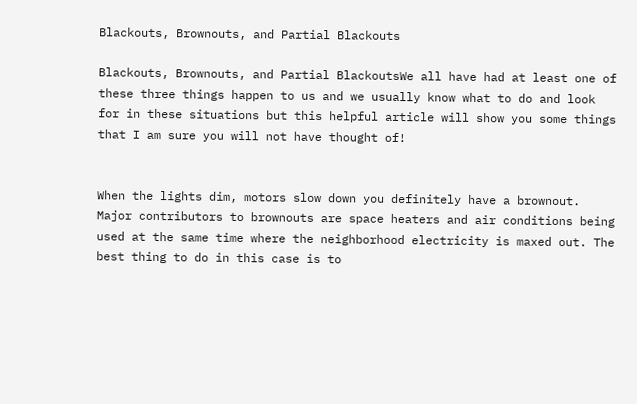Blackouts, Brownouts, and Partial Blackouts

Blackouts, Brownouts, and Partial BlackoutsWe all have had at least one of these three things happen to us and we usually know what to do and look for in these situations but this helpful article will show you some things that I am sure you will not have thought of!


When the lights dim, motors slow down you definitely have a brownout. Major contributors to brownouts are space heaters and air conditions being used at the same time where the neighborhood electricity is maxed out. The best thing to do in this case is to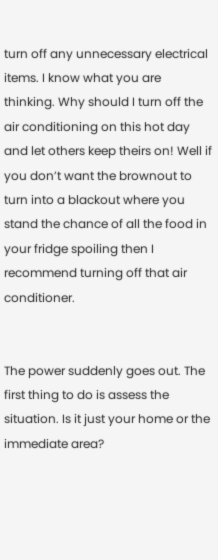turn off any unnecessary electrical items. I know what you are thinking. Why should I turn off the air conditioning on this hot day and let others keep theirs on! Well if you don’t want the brownout to turn into a blackout where you stand the chance of all the food in your fridge spoiling then I recommend turning off that air conditioner.


The power suddenly goes out. The first thing to do is assess the situation. Is it just your home or the immediate area?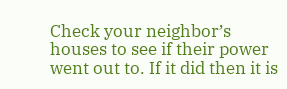Check your neighbor’s houses to see if their power went out to. If it did then it is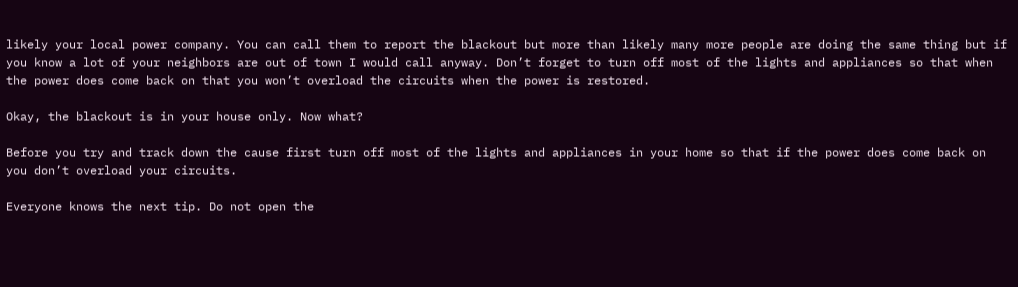likely your local power company. You can call them to report the blackout but more than likely many more people are doing the same thing but if you know a lot of your neighbors are out of town I would call anyway. Don’t forget to turn off most of the lights and appliances so that when the power does come back on that you won’t overload the circuits when the power is restored.

Okay, the blackout is in your house only. Now what?

Before you try and track down the cause first turn off most of the lights and appliances in your home so that if the power does come back on you don’t overload your circuits.

Everyone knows the next tip. Do not open the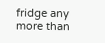fridge any more than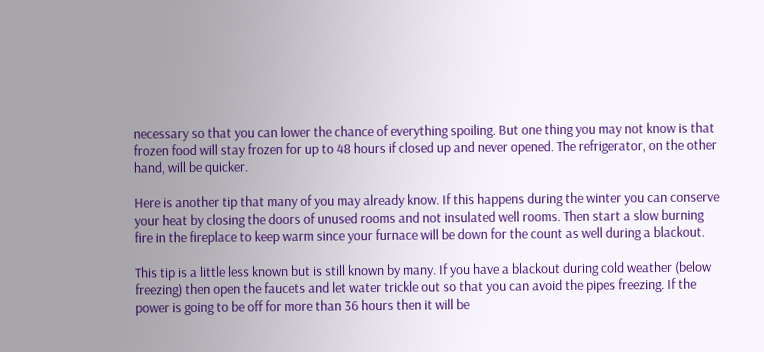necessary so that you can lower the chance of everything spoiling. But one thing you may not know is that frozen food will stay frozen for up to 48 hours if closed up and never opened. The refrigerator, on the other hand, will be quicker.

Here is another tip that many of you may already know. If this happens during the winter you can conserve your heat by closing the doors of unused rooms and not insulated well rooms. Then start a slow burning fire in the fireplace to keep warm since your furnace will be down for the count as well during a blackout.

This tip is a little less known but is still known by many. If you have a blackout during cold weather (below freezing) then open the faucets and let water trickle out so that you can avoid the pipes freezing. If the power is going to be off for more than 36 hours then it will be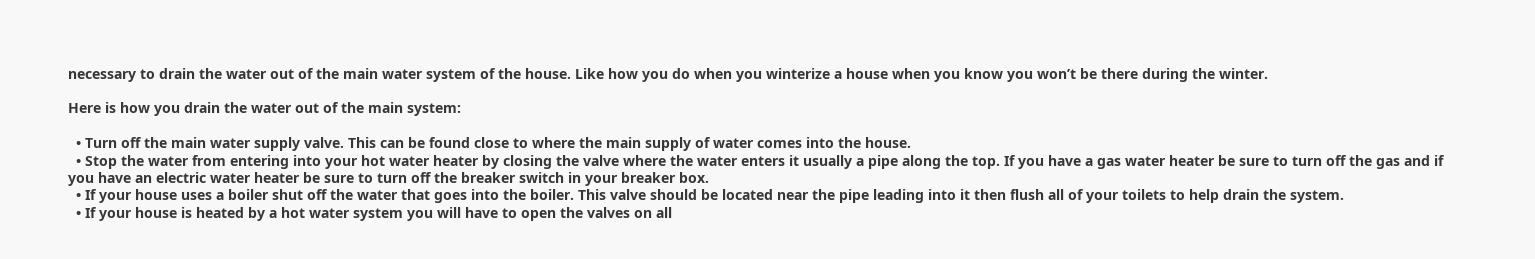necessary to drain the water out of the main water system of the house. Like how you do when you winterize a house when you know you won’t be there during the winter.

Here is how you drain the water out of the main system:

  • Turn off the main water supply valve. This can be found close to where the main supply of water comes into the house.
  • Stop the water from entering into your hot water heater by closing the valve where the water enters it usually a pipe along the top. If you have a gas water heater be sure to turn off the gas and if you have an electric water heater be sure to turn off the breaker switch in your breaker box.
  • If your house uses a boiler shut off the water that goes into the boiler. This valve should be located near the pipe leading into it then flush all of your toilets to help drain the system.
  • If your house is heated by a hot water system you will have to open the valves on all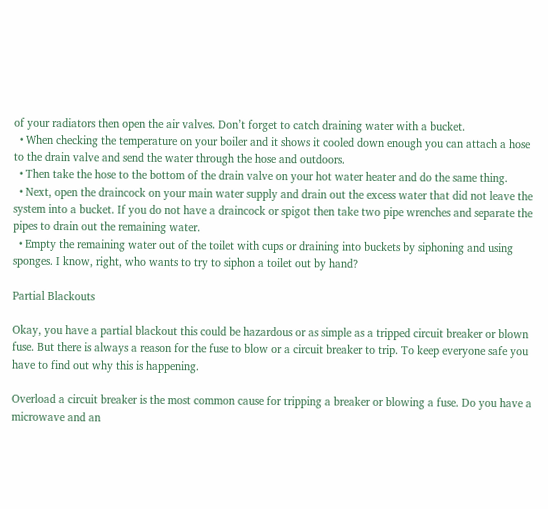of your radiators then open the air valves. Don’t forget to catch draining water with a bucket.
  • When checking the temperature on your boiler and it shows it cooled down enough you can attach a hose to the drain valve and send the water through the hose and outdoors.
  • Then take the hose to the bottom of the drain valve on your hot water heater and do the same thing.
  • Next, open the draincock on your main water supply and drain out the excess water that did not leave the system into a bucket. If you do not have a draincock or spigot then take two pipe wrenches and separate the pipes to drain out the remaining water.
  • Empty the remaining water out of the toilet with cups or draining into buckets by siphoning and using sponges. I know, right, who wants to try to siphon a toilet out by hand?

Partial Blackouts

Okay, you have a partial blackout this could be hazardous or as simple as a tripped circuit breaker or blown fuse. But there is always a reason for the fuse to blow or a circuit breaker to trip. To keep everyone safe you have to find out why this is happening.

Overload a circuit breaker is the most common cause for tripping a breaker or blowing a fuse. Do you have a microwave and an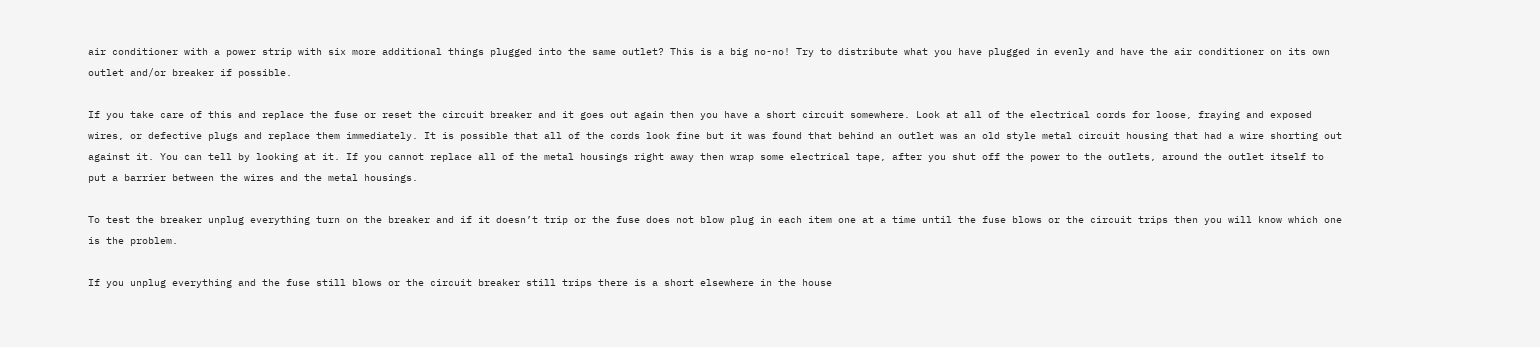air conditioner with a power strip with six more additional things plugged into the same outlet? This is a big no-no! Try to distribute what you have plugged in evenly and have the air conditioner on its own outlet and/or breaker if possible.

If you take care of this and replace the fuse or reset the circuit breaker and it goes out again then you have a short circuit somewhere. Look at all of the electrical cords for loose, fraying and exposed wires, or defective plugs and replace them immediately. It is possible that all of the cords look fine but it was found that behind an outlet was an old style metal circuit housing that had a wire shorting out against it. You can tell by looking at it. If you cannot replace all of the metal housings right away then wrap some electrical tape, after you shut off the power to the outlets, around the outlet itself to put a barrier between the wires and the metal housings.

To test the breaker unplug everything turn on the breaker and if it doesn’t trip or the fuse does not blow plug in each item one at a time until the fuse blows or the circuit trips then you will know which one is the problem.

If you unplug everything and the fuse still blows or the circuit breaker still trips there is a short elsewhere in the house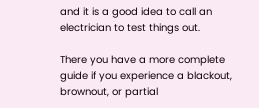and it is a good idea to call an electrician to test things out.

There you have a more complete guide if you experience a blackout, brownout, or partial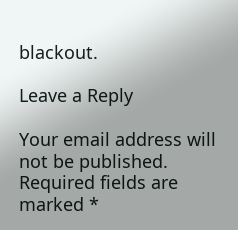blackout.

Leave a Reply

Your email address will not be published. Required fields are marked *